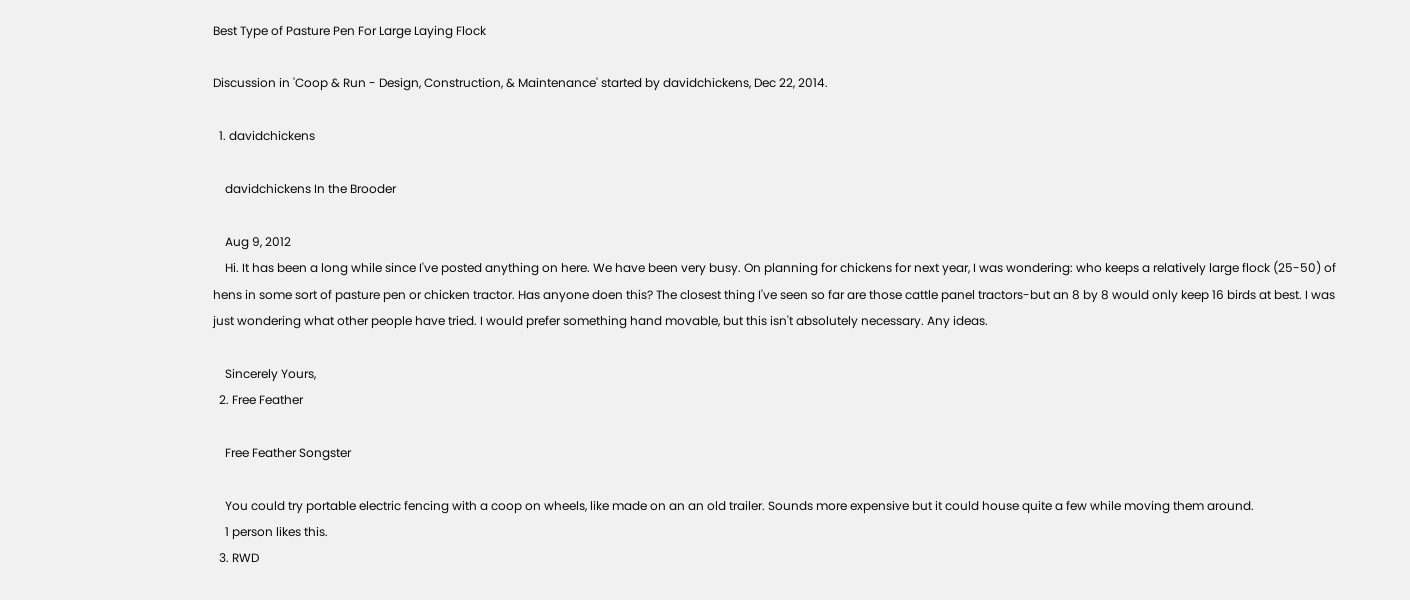Best Type of Pasture Pen For Large Laying Flock

Discussion in 'Coop & Run - Design, Construction, & Maintenance' started by davidchickens, Dec 22, 2014.

  1. davidchickens

    davidchickens In the Brooder

    Aug 9, 2012
    Hi. It has been a long while since I've posted anything on here. We have been very busy. On planning for chickens for next year, I was wondering: who keeps a relatively large flock (25-50) of hens in some sort of pasture pen or chicken tractor. Has anyone doen this? The closest thing I've seen so far are those cattle panel tractors-but an 8 by 8 would only keep 16 birds at best. I was just wondering what other people have tried. I would prefer something hand movable, but this isn't absolutely necessary. Any ideas.

    Sincerely Yours,
  2. Free Feather

    Free Feather Songster

    You could try portable electric fencing with a coop on wheels, like made on an an old trailer. Sounds more expensive but it could house quite a few while moving them around.
    1 person likes this.
  3. RWD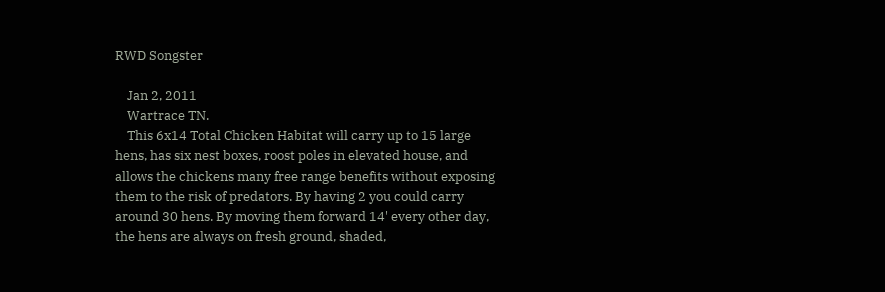RWD Songster

    Jan 2, 2011
    Wartrace TN.
    This 6x14 Total Chicken Habitat will carry up to 15 large hens, has six nest boxes, roost poles in elevated house, and allows the chickens many free range benefits without exposing them to the risk of predators. By having 2 you could carry around 30 hens. By moving them forward 14' every other day, the hens are always on fresh ground, shaded,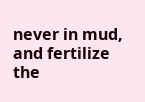never in mud, and fertilize the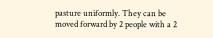pasture uniformly. They can be moved forward by 2 people with a 2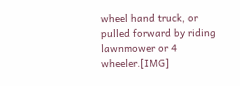wheel hand truck, or pulled forward by riding lawnmower or 4 wheeler.[IMG]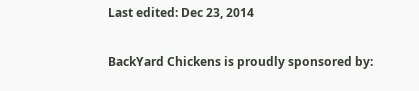Last edited: Dec 23, 2014

BackYard Chickens is proudly sponsored by: